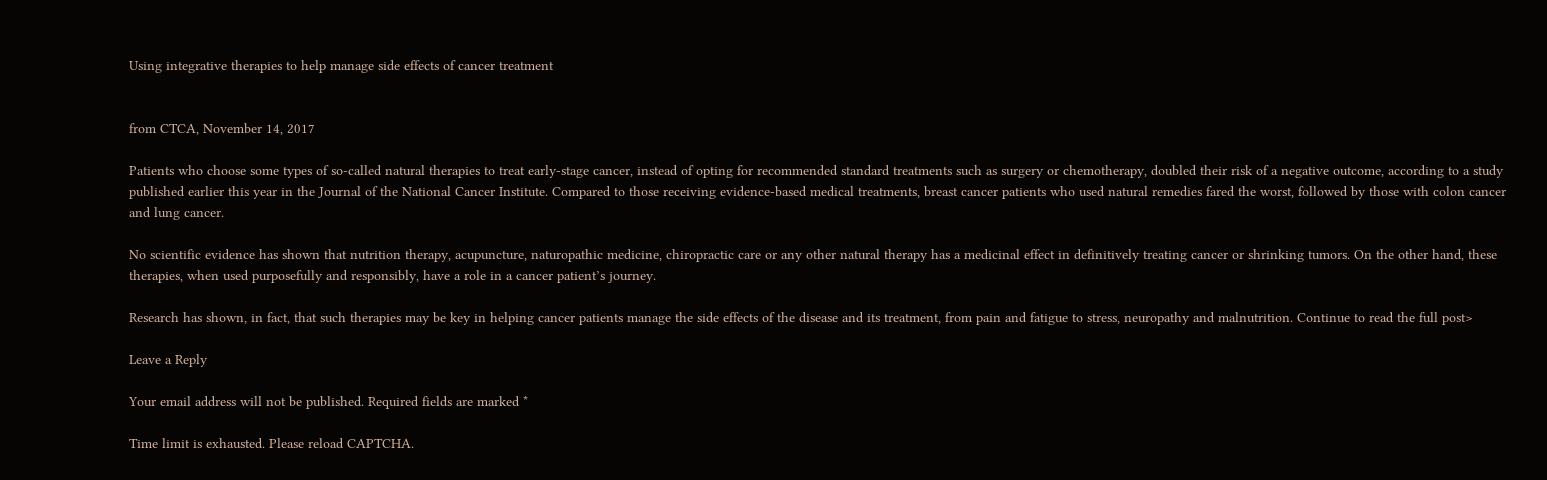Using integrative therapies to help manage side effects of cancer treatment


from CTCA, November 14, 2017

Patients who choose some types of so-called natural therapies to treat early-stage cancer, instead of opting for recommended standard treatments such as surgery or chemotherapy, doubled their risk of a negative outcome, according to a study published earlier this year in the Journal of the National Cancer Institute. Compared to those receiving evidence-based medical treatments, breast cancer patients who used natural remedies fared the worst, followed by those with colon cancer and lung cancer.

No scientific evidence has shown that nutrition therapy, acupuncture, naturopathic medicine, chiropractic care or any other natural therapy has a medicinal effect in definitively treating cancer or shrinking tumors. On the other hand, these therapies, when used purposefully and responsibly, have a role in a cancer patient’s journey.

Research has shown, in fact, that such therapies may be key in helping cancer patients manage the side effects of the disease and its treatment, from pain and fatigue to stress, neuropathy and malnutrition. Continue to read the full post>

Leave a Reply

Your email address will not be published. Required fields are marked *

Time limit is exhausted. Please reload CAPTCHA.